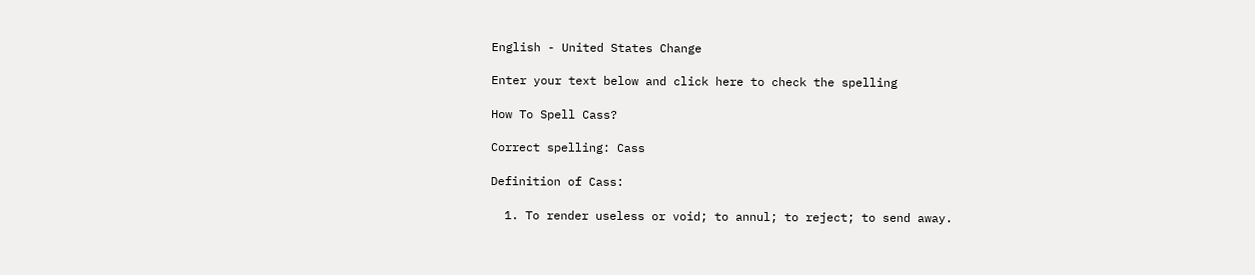English - United States Change

Enter your text below and click here to check the spelling

How To Spell Cass?

Correct spelling: Cass

Definition of Cass:

  1. To render useless or void; to annul; to reject; to send away.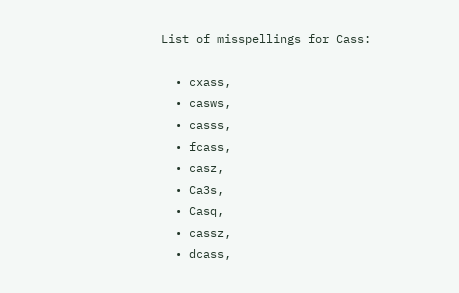List of misspellings for Cass:

  • cxass,
  • casws,
  • casss,
  • fcass,
  • casz,
  • Ca3s,
  • Casq,
  • cassz,
  • dcass,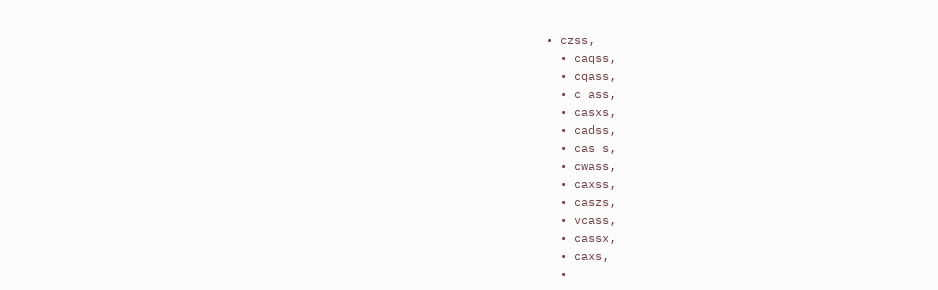• czss,
  • caqss,
  • cqass,
  • c ass,
  • casxs,
  • cadss,
  • cas s,
  • cwass,
  • caxss,
  • caszs,
  • vcass,
  • cassx,
  • caxs,
  •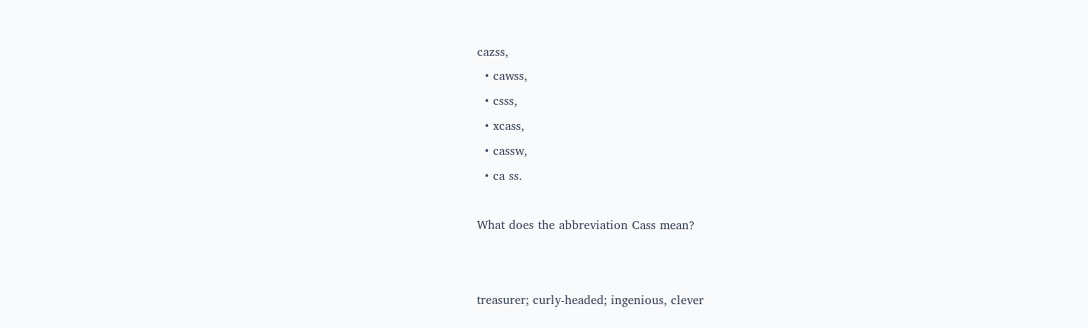cazss,
  • cawss,
  • csss,
  • xcass,
  • cassw,
  • ca ss.

What does the abbreviation Cass mean?


treasurer; curly-headed; ingenious, clever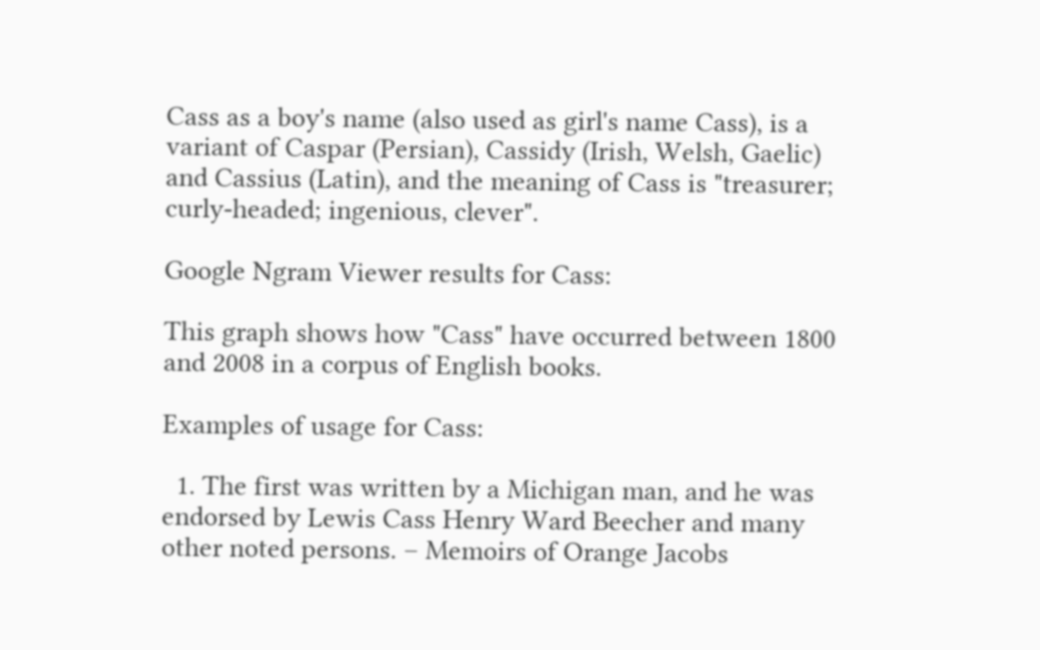Cass as a boy's name (also used as girl's name Cass), is a variant of Caspar (Persian), Cassidy (Irish, Welsh, Gaelic) and Cassius (Latin), and the meaning of Cass is "treasurer; curly-headed; ingenious, clever".

Google Ngram Viewer results for Cass:

This graph shows how "Cass" have occurred between 1800 and 2008 in a corpus of English books.

Examples of usage for Cass:

  1. The first was written by a Michigan man, and he was endorsed by Lewis Cass Henry Ward Beecher and many other noted persons. – Memoirs of Orange Jacobs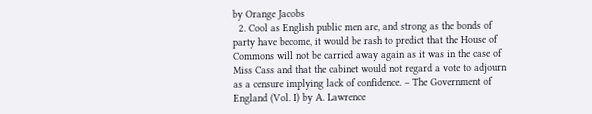by Orange Jacobs
  2. Cool as English public men are, and strong as the bonds of party have become, it would be rash to predict that the House of Commons will not be carried away again as it was in the case of Miss Cass and that the cabinet would not regard a vote to adjourn as a censure implying lack of confidence. – The Government of England (Vol. I) by A. Lawrence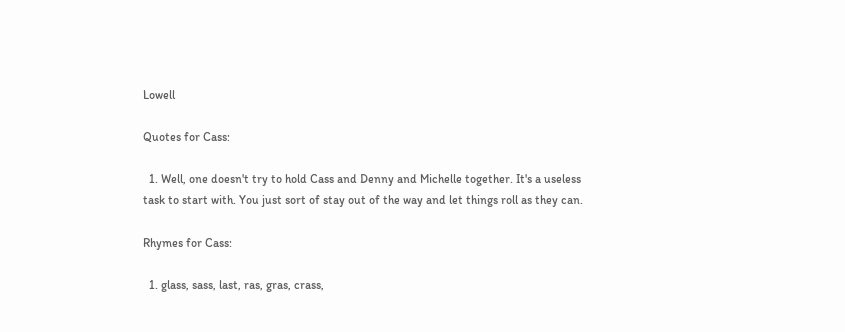Lowell

Quotes for Cass:

  1. Well, one doesn't try to hold Cass and Denny and Michelle together. It's a useless task to start with. You just sort of stay out of the way and let things roll as they can.

Rhymes for Cass:

  1. glass, sass, last, ras, gras, crass,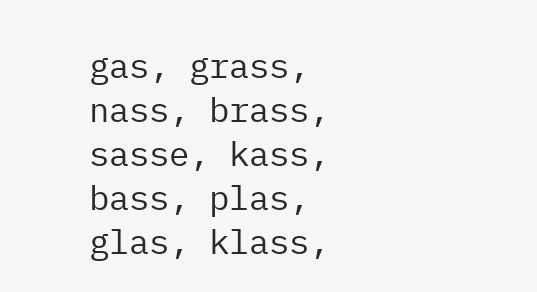gas, grass, nass, brass, sasse, kass, bass, plas, glas, klass,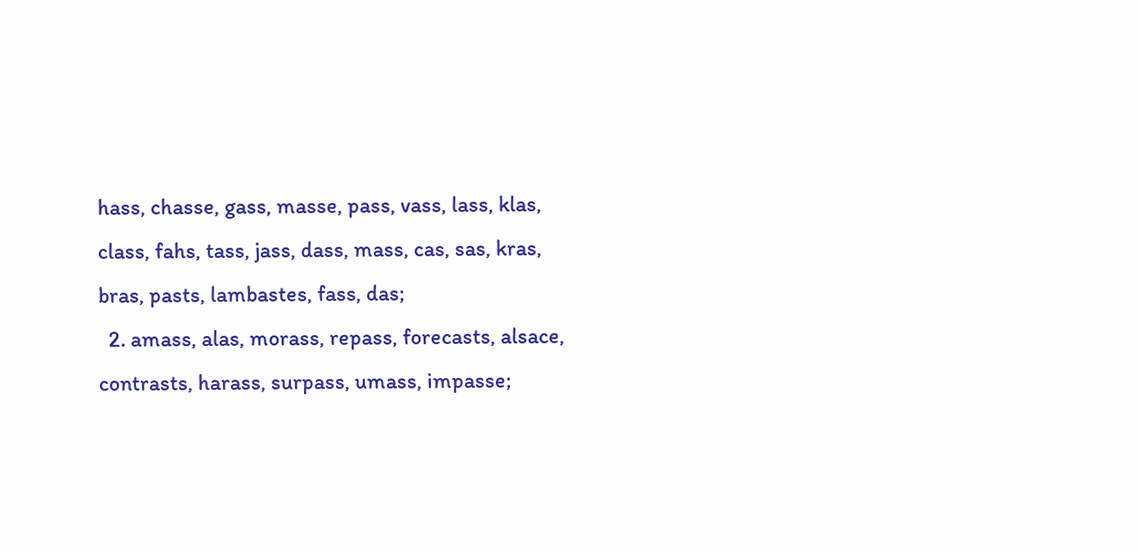hass, chasse, gass, masse, pass, vass, lass, klas, class, fahs, tass, jass, dass, mass, cas, sas, kras, bras, pasts, lambastes, fass, das;
  2. amass, alas, morass, repass, forecasts, alsace, contrasts, harass, surpass, umass, impasse;